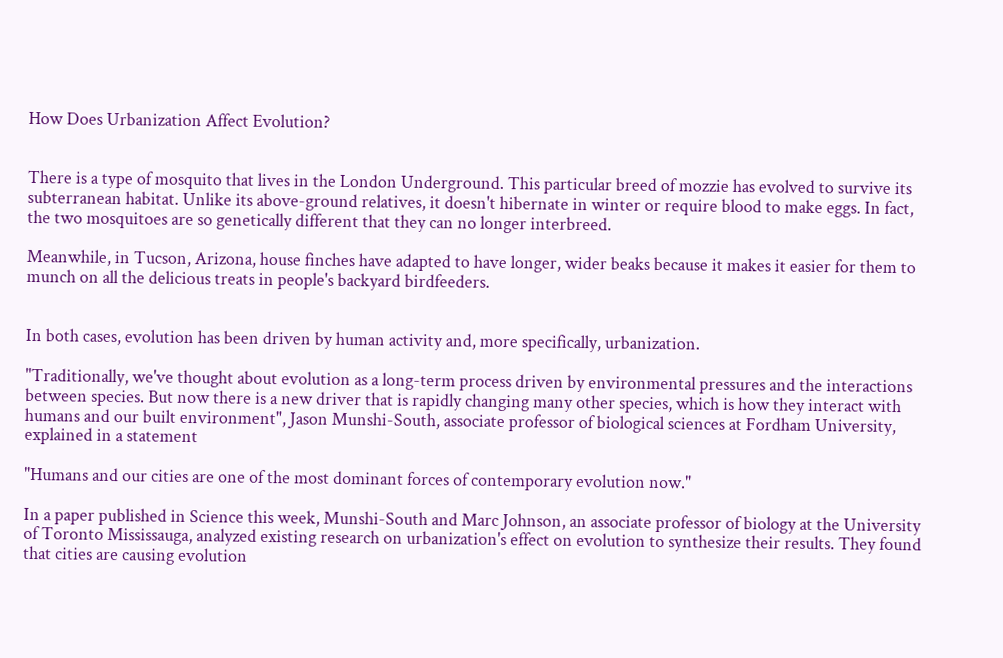How Does Urbanization Affect Evolution?


There is a type of mosquito that lives in the London Underground. This particular breed of mozzie has evolved to survive its subterranean habitat. Unlike its above-ground relatives, it doesn't hibernate in winter or require blood to make eggs. In fact, the two mosquitoes are so genetically different that they can no longer interbreed.

Meanwhile, in Tucson, Arizona, house finches have adapted to have longer, wider beaks because it makes it easier for them to munch on all the delicious treats in people's backyard birdfeeders.


In both cases, evolution has been driven by human activity and, more specifically, urbanization.

"Traditionally, we've thought about evolution as a long-term process driven by environmental pressures and the interactions between species. But now there is a new driver that is rapidly changing many other species, which is how they interact with humans and our built environment", Jason Munshi-South, associate professor of biological sciences at Fordham University, explained in a statement

"Humans and our cities are one of the most dominant forces of contemporary evolution now."

In a paper published in Science this week, Munshi-South and Marc Johnson, an associate professor of biology at the University of Toronto Mississauga, analyzed existing research on urbanization's effect on evolution to synthesize their results. They found that cities are causing evolution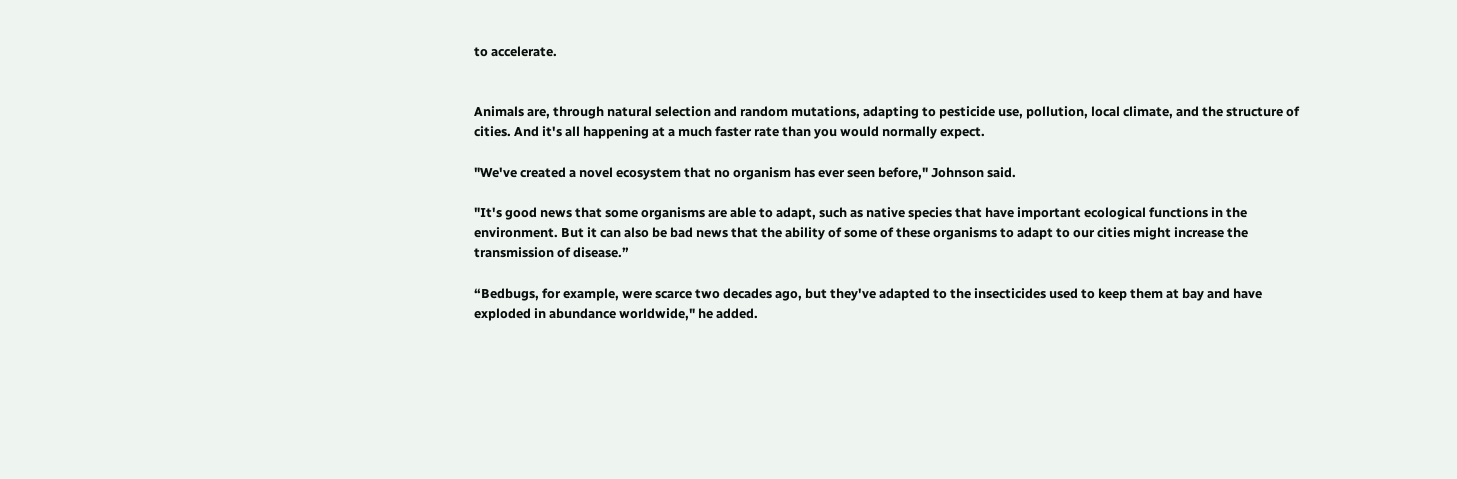to accelerate.


Animals are, through natural selection and random mutations, adapting to pesticide use, pollution, local climate, and the structure of cities. And it's all happening at a much faster rate than you would normally expect.

"We've created a novel ecosystem that no organism has ever seen before," Johnson said.

"It's good news that some organisms are able to adapt, such as native species that have important ecological functions in the environment. But it can also be bad news that the ability of some of these organisms to adapt to our cities might increase the transmission of disease.”

“Bedbugs, for example, were scarce two decades ago, but they've adapted to the insecticides used to keep them at bay and have exploded in abundance worldwide," he added.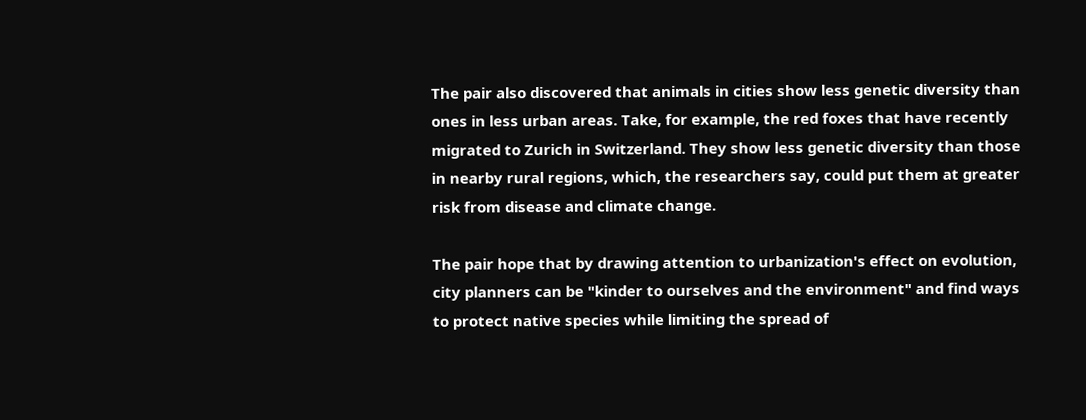The pair also discovered that animals in cities show less genetic diversity than ones in less urban areas. Take, for example, the red foxes that have recently migrated to Zurich in Switzerland. They show less genetic diversity than those in nearby rural regions, which, the researchers say, could put them at greater risk from disease and climate change.

The pair hope that by drawing attention to urbanization's effect on evolution, city planners can be "kinder to ourselves and the environment" and find ways to protect native species while limiting the spread of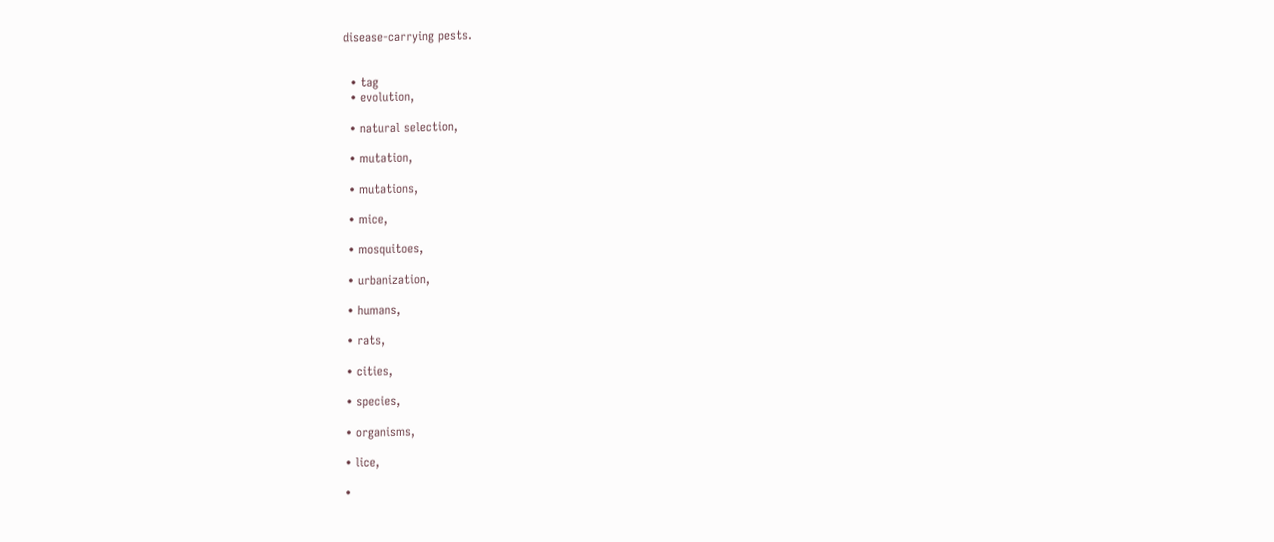disease-carrying pests.


  • tag
  • evolution,

  • natural selection,

  • mutation,

  • mutations,

  • mice,

  • mosquitoes,

  • urbanization,

  • humans,

  • rats,

  • cities,

  • species,

  • organisms,

  • lice,

  •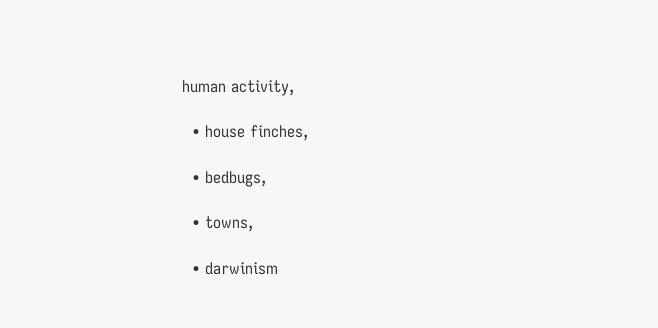human activity,

  • house finches,

  • bedbugs,

  • towns,

  • darwinism